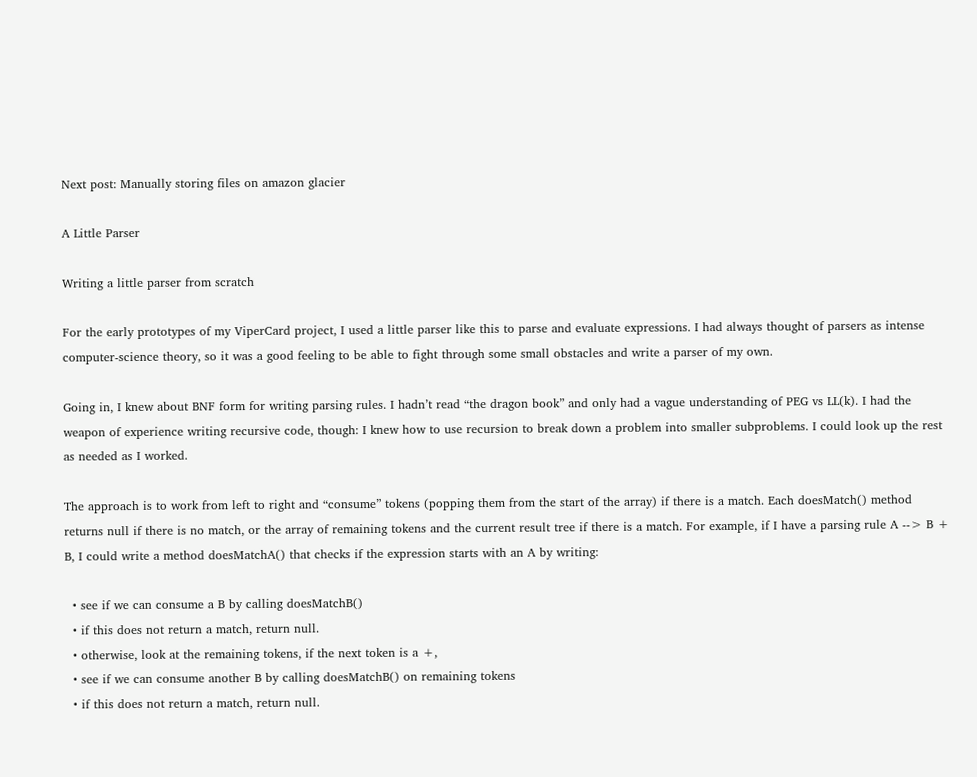Next post: Manually storing files on amazon glacier

A Little Parser

Writing a little parser from scratch

For the early prototypes of my ViperCard project, I used a little parser like this to parse and evaluate expressions. I had always thought of parsers as intense computer-science theory, so it was a good feeling to be able to fight through some small obstacles and write a parser of my own.

Going in, I knew about BNF form for writing parsing rules. I hadn’t read “the dragon book” and only had a vague understanding of PEG vs LL(k). I had the weapon of experience writing recursive code, though: I knew how to use recursion to break down a problem into smaller subproblems. I could look up the rest as needed as I worked.

The approach is to work from left to right and “consume” tokens (popping them from the start of the array) if there is a match. Each doesMatch() method returns null if there is no match, or the array of remaining tokens and the current result tree if there is a match. For example, if I have a parsing rule A --> B + B, I could write a method doesMatchA() that checks if the expression starts with an A by writing:

  • see if we can consume a B by calling doesMatchB()
  • if this does not return a match, return null.
  • otherwise, look at the remaining tokens, if the next token is a +,
  • see if we can consume another B by calling doesMatchB() on remaining tokens
  • if this does not return a match, return null.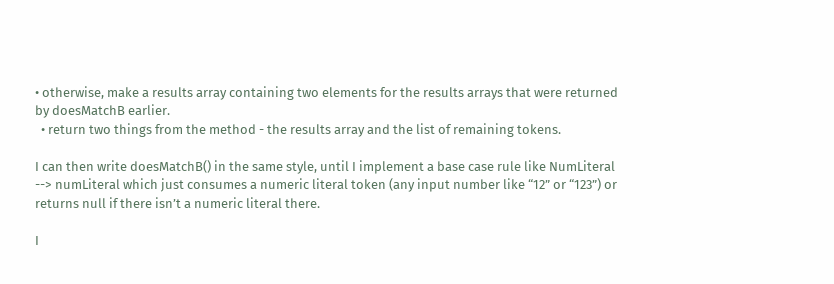• otherwise, make a results array containing two elements for the results arrays that were returned by doesMatchB earlier.
  • return two things from the method - the results array and the list of remaining tokens.

I can then write doesMatchB() in the same style, until I implement a base case rule like NumLiteral --> numLiteral which just consumes a numeric literal token (any input number like “12” or “123”) or returns null if there isn’t a numeric literal there.

I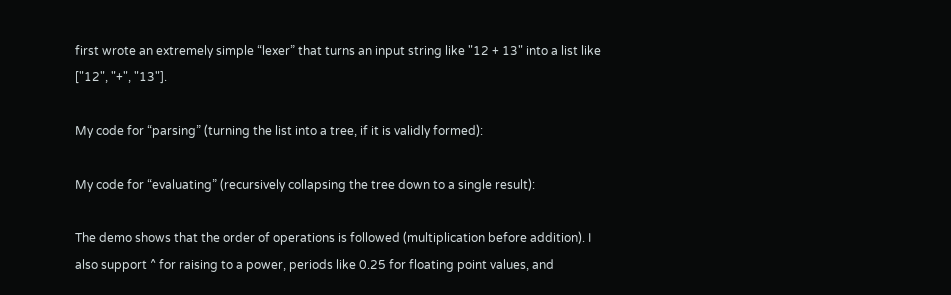first wrote an extremely simple “lexer” that turns an input string like "12 + 13" into a list like ["12", "+", "13"].

My code for “parsing” (turning the list into a tree, if it is validly formed):

My code for “evaluating” (recursively collapsing the tree down to a single result):

The demo shows that the order of operations is followed (multiplication before addition). I also support ^ for raising to a power, periods like 0.25 for floating point values, and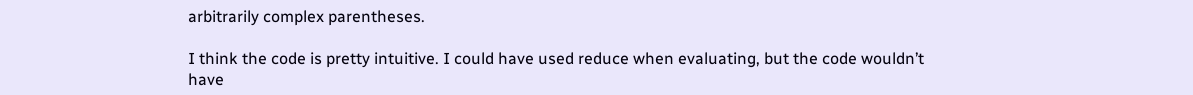arbitrarily complex parentheses.

I think the code is pretty intuitive. I could have used reduce when evaluating, but the code wouldn’t have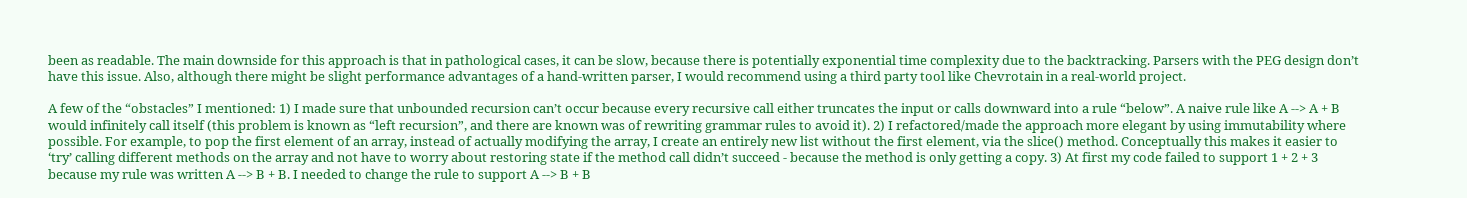been as readable. The main downside for this approach is that in pathological cases, it can be slow, because there is potentially exponential time complexity due to the backtracking. Parsers with the PEG design don’t have this issue. Also, although there might be slight performance advantages of a hand-written parser, I would recommend using a third party tool like Chevrotain in a real-world project.

A few of the “obstacles” I mentioned: 1) I made sure that unbounded recursion can’t occur because every recursive call either truncates the input or calls downward into a rule “below”. A naive rule like A --> A + B would infinitely call itself (this problem is known as “left recursion”, and there are known was of rewriting grammar rules to avoid it). 2) I refactored/made the approach more elegant by using immutability where possible. For example, to pop the first element of an array, instead of actually modifying the array, I create an entirely new list without the first element, via the slice() method. Conceptually this makes it easier to ‘try’ calling different methods on the array and not have to worry about restoring state if the method call didn’t succeed - because the method is only getting a copy. 3) At first my code failed to support 1 + 2 + 3 because my rule was written A --> B + B. I needed to change the rule to support A --> B + B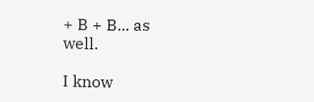+ B + B... as well.

I know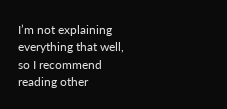I’m not explaining everything that well, so I recommend reading other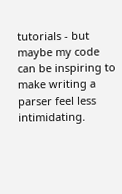tutorials - but maybe my code can be inspiring to make writing a parser feel less intimidating.